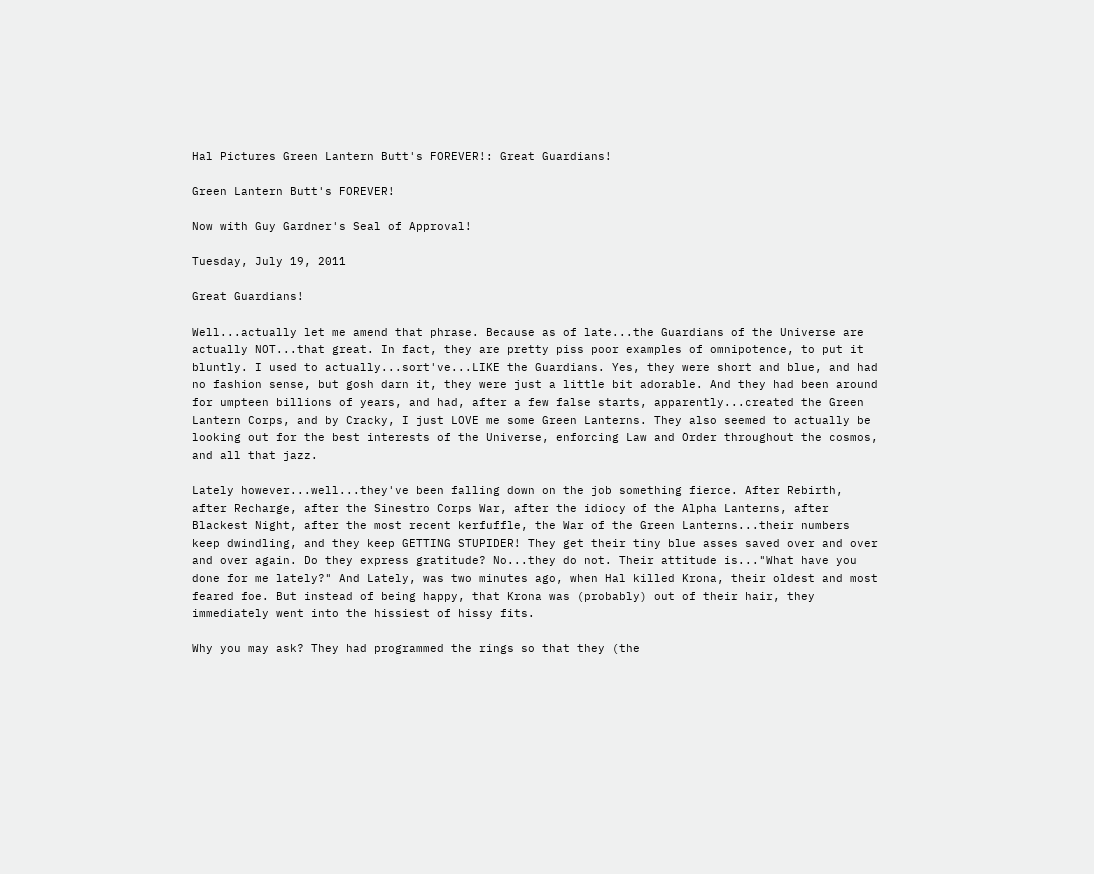Hal Pictures Green Lantern Butt's FOREVER!: Great Guardians!

Green Lantern Butt's FOREVER!

Now with Guy Gardner's Seal of Approval!

Tuesday, July 19, 2011

Great Guardians!

Well...actually let me amend that phrase. Because as of late...the Guardians of the Universe are actually NOT...that great. In fact, they are pretty piss poor examples of omnipotence, to put it bluntly. I used to actually...sort've...LIKE the Guardians. Yes, they were short and blue, and had no fashion sense, but gosh darn it, they were just a little bit adorable. And they had been around for umpteen billions of years, and had, after a few false starts, apparently...created the Green Lantern Corps, and by Cracky, I just LOVE me some Green Lanterns. They also seemed to actually be looking out for the best interests of the Universe, enforcing Law and Order throughout the cosmos, and all that jazz.

Lately however...well...they've been falling down on the job something fierce. After Rebirth, after Recharge, after the Sinestro Corps War, after the idiocy of the Alpha Lanterns, after Blackest Night, after the most recent kerfuffle, the War of the Green Lanterns...their numbers keep dwindling, and they keep GETTING STUPIDER! They get their tiny blue asses saved over and over and over again. Do they express gratitude? No...they do not. Their attitude is..."What have you done for me lately?" And Lately, was two minutes ago, when Hal killed Krona, their oldest and most feared foe. But instead of being happy, that Krona was (probably) out of their hair, they immediately went into the hissiest of hissy fits.

Why you may ask? They had programmed the rings so that they (the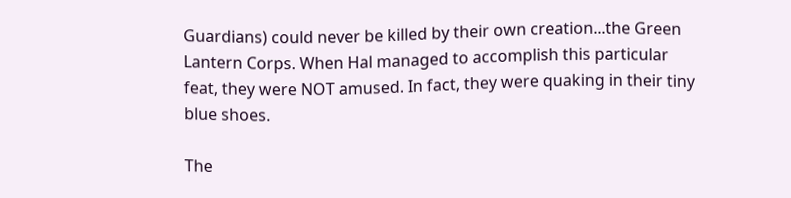Guardians) could never be killed by their own creation...the Green Lantern Corps. When Hal managed to accomplish this particular feat, they were NOT amused. In fact, they were quaking in their tiny blue shoes.

The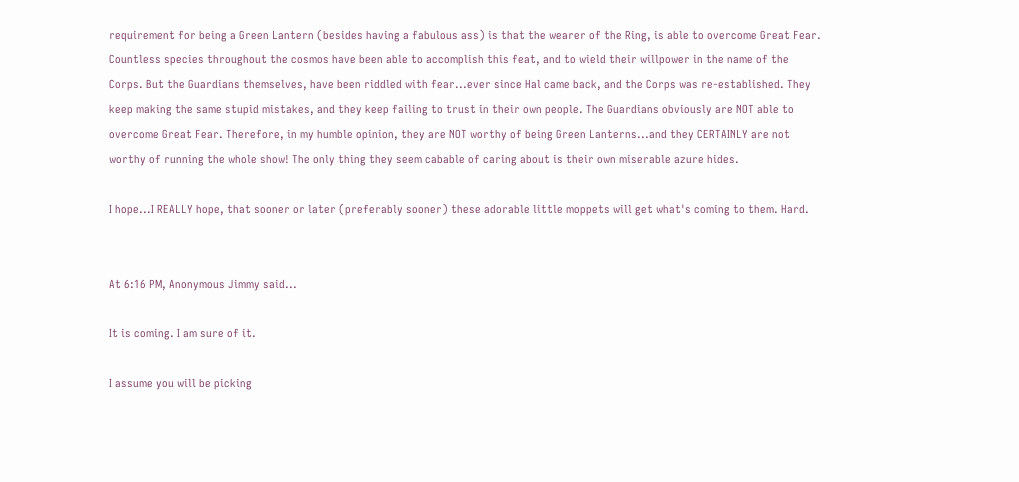requirement for being a Green Lantern (besides having a fabulous ass) is that the wearer of the Ring, is able to overcome Great Fear. Countless species throughout the cosmos have been able to accomplish this feat, and to wield their willpower in the name of the Corps. But the Guardians themselves, have been riddled with fear...ever since Hal came back, and the Corps was re-established. They keep making the same stupid mistakes, and they keep failing to trust in their own people. The Guardians obviously are NOT able to overcome Great Fear. Therefore, in my humble opinion, they are NOT worthy of being Green Lanterns...and they CERTAINLY are not worthy of running the whole show! The only thing they seem cabable of caring about is their own miserable azure hides.

I hope...I REALLY hope, that sooner or later (preferably sooner) these adorable little moppets will get what's coming to them. Hard.


At 6:16 PM, Anonymous Jimmy said...

It is coming. I am sure of it.

I assume you will be picking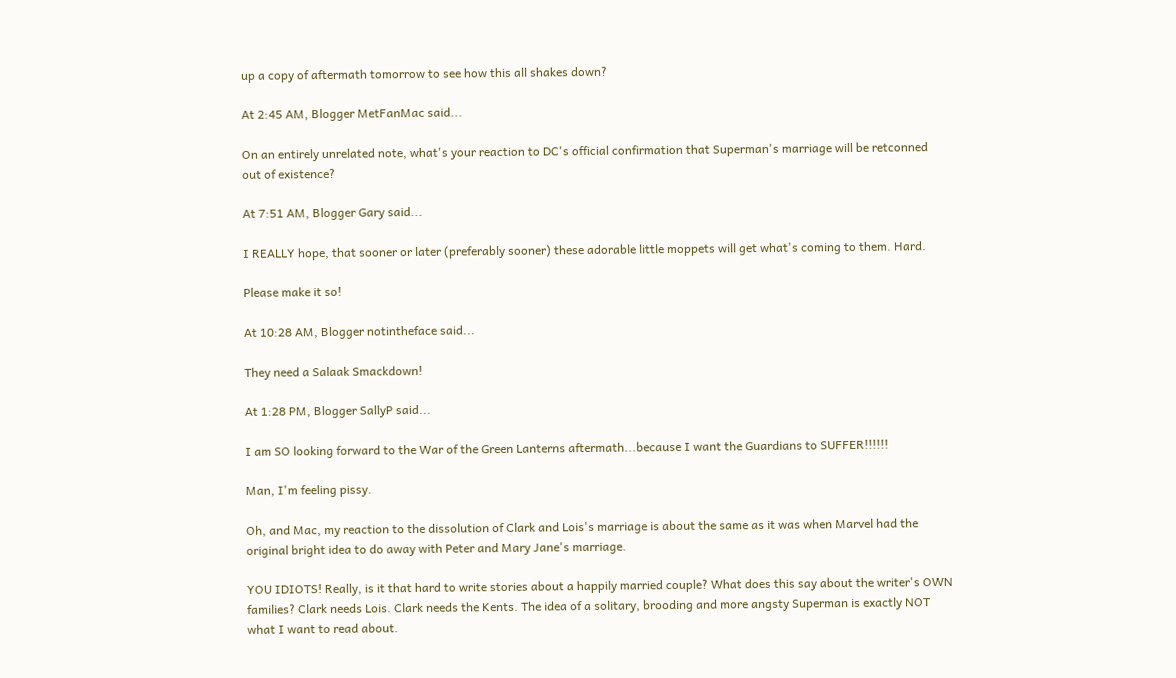up a copy of aftermath tomorrow to see how this all shakes down?

At 2:45 AM, Blogger MetFanMac said...

On an entirely unrelated note, what's your reaction to DC's official confirmation that Superman's marriage will be retconned out of existence?

At 7:51 AM, Blogger Gary said...

I REALLY hope, that sooner or later (preferably sooner) these adorable little moppets will get what's coming to them. Hard.

Please make it so!

At 10:28 AM, Blogger notintheface said...

They need a Salaak Smackdown!

At 1:28 PM, Blogger SallyP said...

I am SO looking forward to the War of the Green Lanterns aftermath...because I want the Guardians to SUFFER!!!!!!

Man, I'm feeling pissy.

Oh, and Mac, my reaction to the dissolution of Clark and Lois's marriage is about the same as it was when Marvel had the original bright idea to do away with Peter and Mary Jane's marriage.

YOU IDIOTS! Really, is it that hard to write stories about a happily married couple? What does this say about the writer's OWN families? Clark needs Lois. Clark needs the Kents. The idea of a solitary, brooding and more angsty Superman is exactly NOT what I want to read about.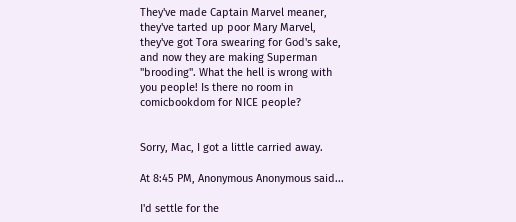They've made Captain Marvel meaner, they've tarted up poor Mary Marvel, they've got Tora swearing for God's sake, and now they are making Superman "brooding". What the hell is wrong with you people! Is there no room in comicbookdom for NICE people?


Sorry, Mac, I got a little carried away.

At 8:45 PM, Anonymous Anonymous said...

I'd settle for the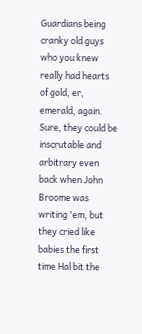Guardians being cranky old guys who you knew really had hearts of gold, er, emerald, again. Sure, they could be inscrutable and arbitrary even back when John Broome was writing 'em, but they cried like babies the first time Hal bit the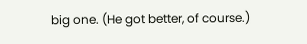big one. (He got better, of course.)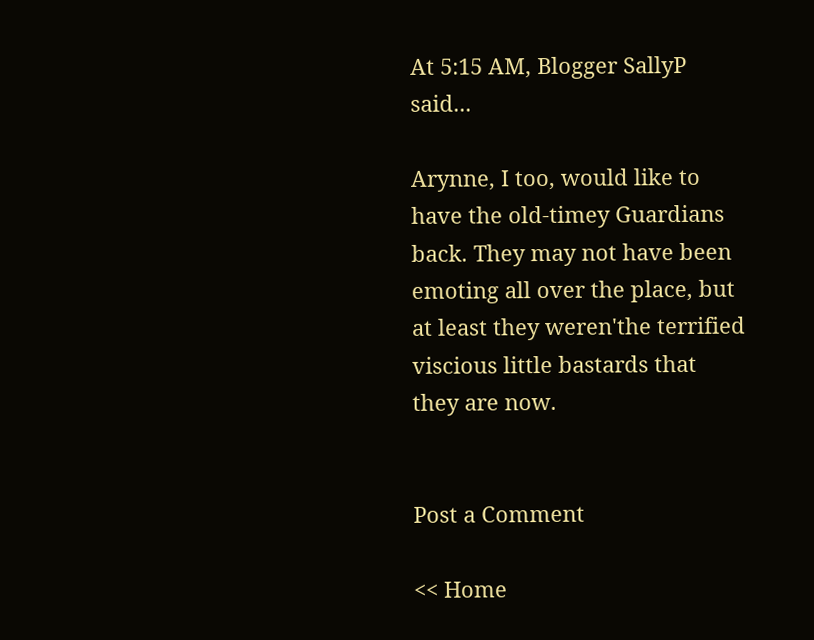At 5:15 AM, Blogger SallyP said...

Arynne, I too, would like to have the old-timey Guardians back. They may not have been emoting all over the place, but at least they weren'the terrified viscious little bastards that they are now.


Post a Comment

<< Home